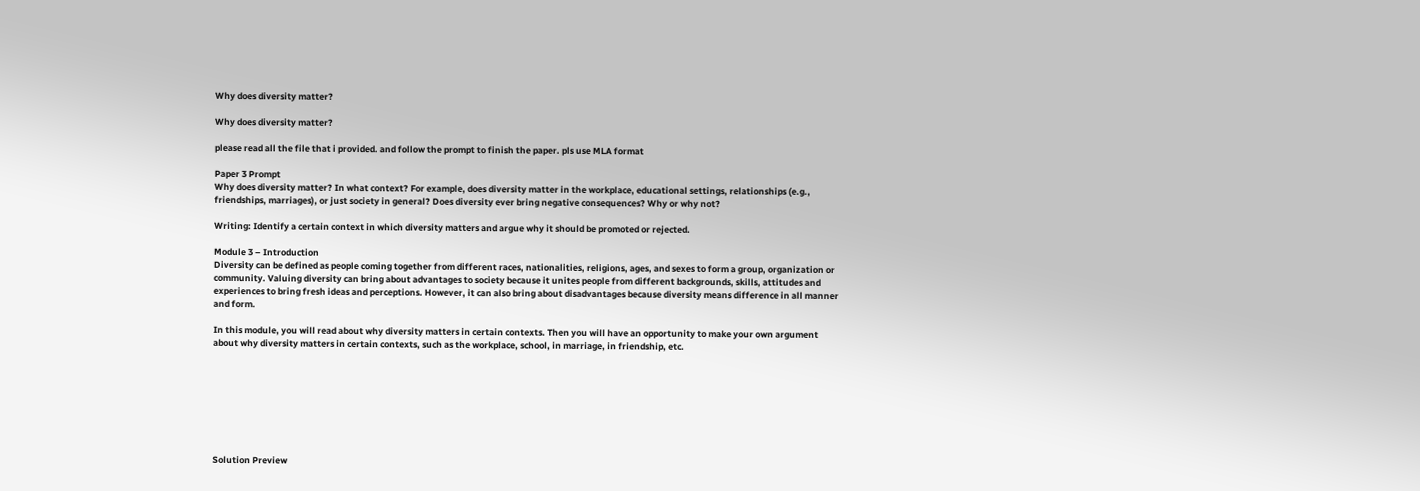Why does diversity matter?

Why does diversity matter?

please read all the file that i provided. and follow the prompt to finish the paper. pls use MLA format

Paper 3 Prompt
Why does diversity matter? In what context? For example, does diversity matter in the workplace, educational settings, relationships (e.g., friendships, marriages), or just society in general? Does diversity ever bring negative consequences? Why or why not?

Writing: Identify a certain context in which diversity matters and argue why it should be promoted or rejected.

Module 3 – Introduction
Diversity can be defined as people coming together from different races, nationalities, religions, ages, and sexes to form a group, organization or community. Valuing diversity can bring about advantages to society because it unites people from different backgrounds, skills, attitudes and experiences to bring fresh ideas and perceptions. However, it can also bring about disadvantages because diversity means difference in all manner and form.

In this module, you will read about why diversity matters in certain contexts. Then you will have an opportunity to make your own argument about why diversity matters in certain contexts, such as the workplace, school, in marriage, in friendship, etc.








Solution Preview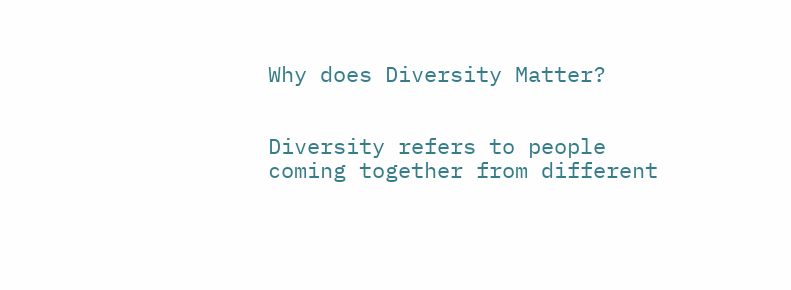Why does Diversity Matter?


Diversity refers to people coming together from different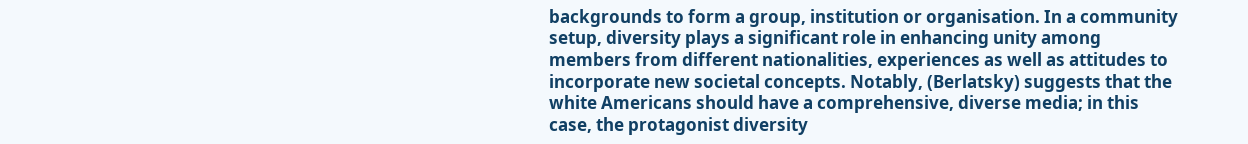backgrounds to form a group, institution or organisation. In a community setup, diversity plays a significant role in enhancing unity among members from different nationalities, experiences as well as attitudes to incorporate new societal concepts. Notably, (Berlatsky) suggests that the white Americans should have a comprehensive, diverse media; in this case, the protagonist diversity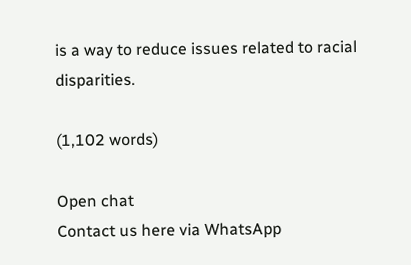is a way to reduce issues related to racial disparities.

(1,102 words)

Open chat
Contact us here via WhatsApp